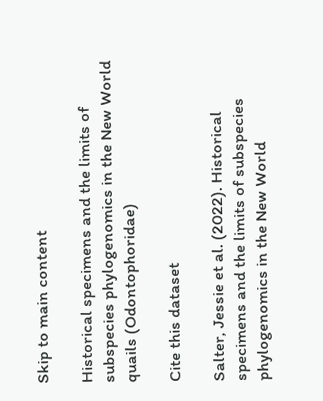Skip to main content

Historical specimens and the limits of subspecies phylogenomics in the New World quails (Odontophoridae)

Cite this dataset

Salter, Jessie et al. (2022). Historical specimens and the limits of subspecies phylogenomics in the New World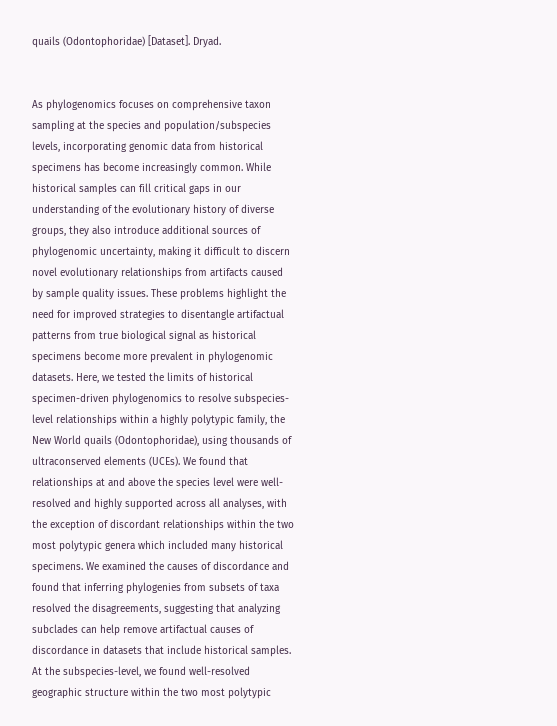quails (Odontophoridae) [Dataset]. Dryad.


As phylogenomics focuses on comprehensive taxon sampling at the species and population/subspecies levels, incorporating genomic data from historical specimens has become increasingly common. While historical samples can fill critical gaps in our understanding of the evolutionary history of diverse groups, they also introduce additional sources of phylogenomic uncertainty, making it difficult to discern novel evolutionary relationships from artifacts caused by sample quality issues. These problems highlight the need for improved strategies to disentangle artifactual patterns from true biological signal as historical specimens become more prevalent in phylogenomic datasets. Here, we tested the limits of historical specimen-driven phylogenomics to resolve subspecies-level relationships within a highly polytypic family, the New World quails (Odontophoridae), using thousands of ultraconserved elements (UCEs). We found that relationships at and above the species level were well-resolved and highly supported across all analyses, with the exception of discordant relationships within the two most polytypic genera which included many historical specimens. We examined the causes of discordance and found that inferring phylogenies from subsets of taxa resolved the disagreements, suggesting that analyzing subclades can help remove artifactual causes of discordance in datasets that include historical samples. At the subspecies-level, we found well-resolved geographic structure within the two most polytypic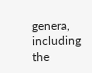genera, including the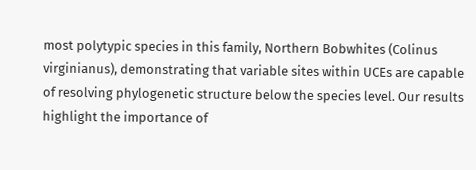most polytypic species in this family, Northern Bobwhites (Colinus virginianus), demonstrating that variable sites within UCEs are capable of resolving phylogenetic structure below the species level. Our results highlight the importance of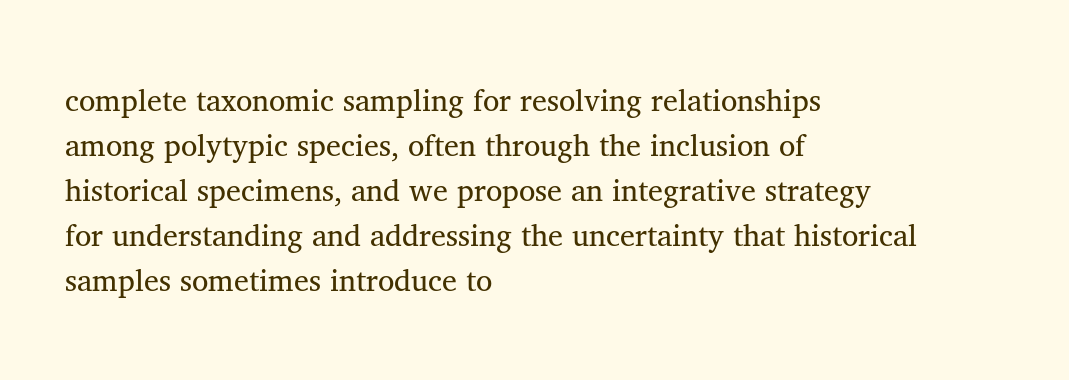complete taxonomic sampling for resolving relationships among polytypic species, often through the inclusion of historical specimens, and we propose an integrative strategy for understanding and addressing the uncertainty that historical samples sometimes introduce to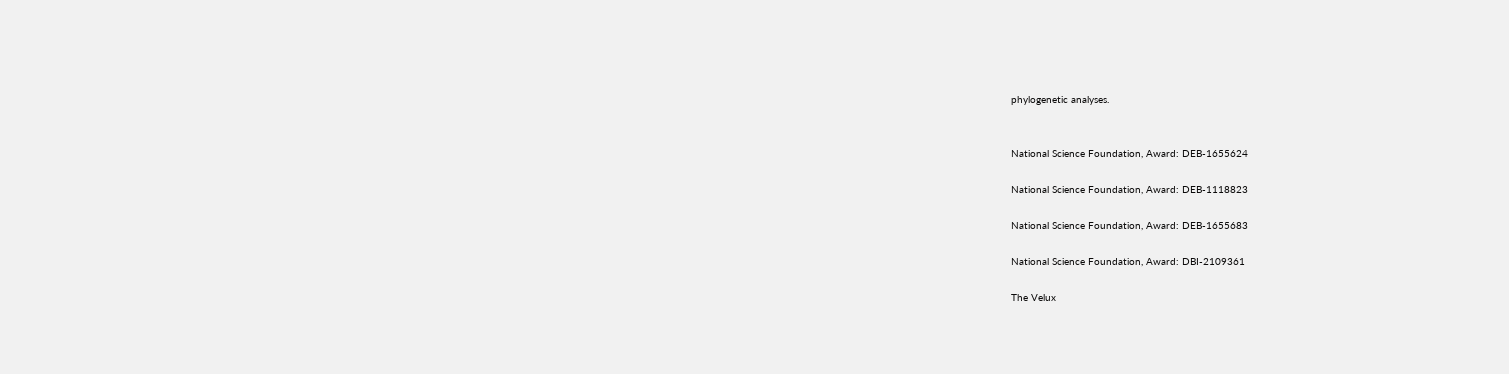phylogenetic analyses.


National Science Foundation, Award: DEB-1655624

National Science Foundation, Award: DEB-1118823

National Science Foundation, Award: DEB-1655683

National Science Foundation, Award: DBI-2109361

The Velux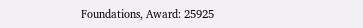Foundations, Award: 25925